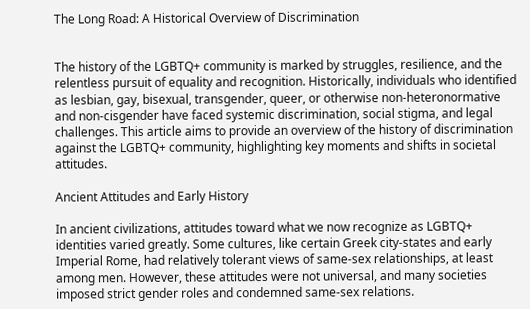The Long Road: A Historical Overview of Discrimination


The history of the LGBTQ+ community is marked by struggles, resilience, and the relentless pursuit of equality and recognition. Historically, individuals who identified as lesbian, gay, bisexual, transgender, queer, or otherwise non-heteronormative and non-cisgender have faced systemic discrimination, social stigma, and legal challenges. This article aims to provide an overview of the history of discrimination against the LGBTQ+ community, highlighting key moments and shifts in societal attitudes.

Ancient Attitudes and Early History

In ancient civilizations, attitudes toward what we now recognize as LGBTQ+ identities varied greatly. Some cultures, like certain Greek city-states and early Imperial Rome, had relatively tolerant views of same-sex relationships, at least among men. However, these attitudes were not universal, and many societies imposed strict gender roles and condemned same-sex relations.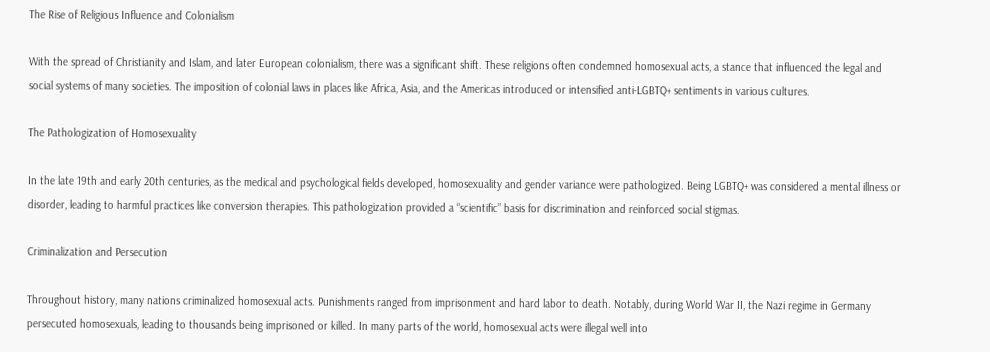The Rise of Religious Influence and Colonialism

With the spread of Christianity and Islam, and later European colonialism, there was a significant shift. These religions often condemned homosexual acts, a stance that influenced the legal and social systems of many societies. The imposition of colonial laws in places like Africa, Asia, and the Americas introduced or intensified anti-LGBTQ+ sentiments in various cultures.

The Pathologization of Homosexuality

In the late 19th and early 20th centuries, as the medical and psychological fields developed, homosexuality and gender variance were pathologized. Being LGBTQ+ was considered a mental illness or disorder, leading to harmful practices like conversion therapies. This pathologization provided a “scientific” basis for discrimination and reinforced social stigmas.

Criminalization and Persecution

Throughout history, many nations criminalized homosexual acts. Punishments ranged from imprisonment and hard labor to death. Notably, during World War II, the Nazi regime in Germany persecuted homosexuals, leading to thousands being imprisoned or killed. In many parts of the world, homosexual acts were illegal well into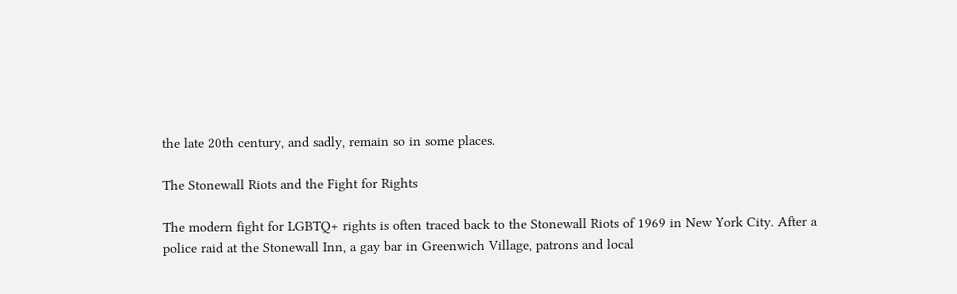the late 20th century, and sadly, remain so in some places.

The Stonewall Riots and the Fight for Rights

The modern fight for LGBTQ+ rights is often traced back to the Stonewall Riots of 1969 in New York City. After a police raid at the Stonewall Inn, a gay bar in Greenwich Village, patrons and local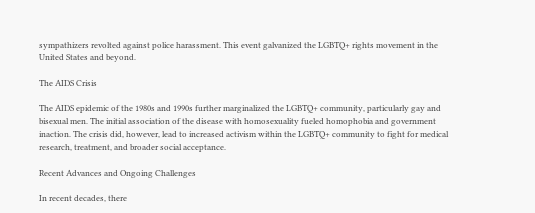sympathizers revolted against police harassment. This event galvanized the LGBTQ+ rights movement in the United States and beyond.

The AIDS Crisis

The AIDS epidemic of the 1980s and 1990s further marginalized the LGBTQ+ community, particularly gay and bisexual men. The initial association of the disease with homosexuality fueled homophobia and government inaction. The crisis did, however, lead to increased activism within the LGBTQ+ community to fight for medical research, treatment, and broader social acceptance.

Recent Advances and Ongoing Challenges

In recent decades, there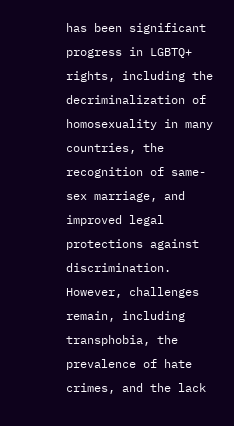has been significant progress in LGBTQ+ rights, including the decriminalization of homosexuality in many countries, the recognition of same-sex marriage, and improved legal protections against discrimination. However, challenges remain, including transphobia, the prevalence of hate crimes, and the lack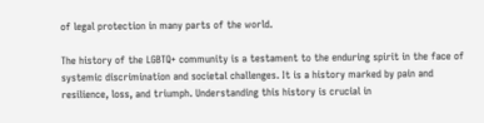of legal protection in many parts of the world.

The history of the LGBTQ+ community is a testament to the enduring spirit in the face of systemic discrimination and societal challenges. It is a history marked by pain and resilience, loss, and triumph. Understanding this history is crucial in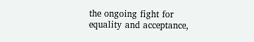the ongoing fight for equality and acceptance,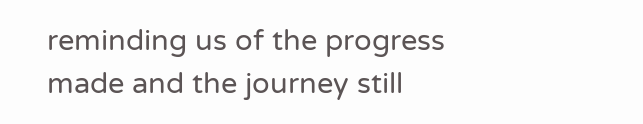reminding us of the progress made and the journey still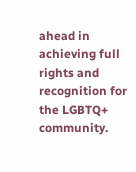ahead in achieving full rights and recognition for the LGBTQ+ community.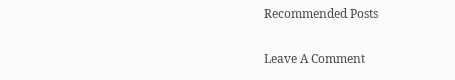Recommended Posts

Leave A Comment